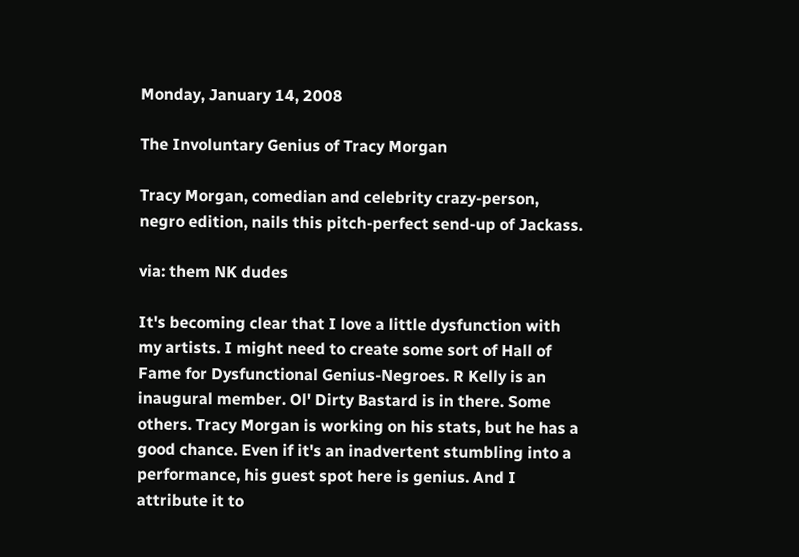Monday, January 14, 2008

The Involuntary Genius of Tracy Morgan

Tracy Morgan, comedian and celebrity crazy-person, negro edition, nails this pitch-perfect send-up of Jackass.

via: them NK dudes

It's becoming clear that I love a little dysfunction with my artists. I might need to create some sort of Hall of Fame for Dysfunctional Genius-Negroes. R Kelly is an inaugural member. Ol' Dirty Bastard is in there. Some others. Tracy Morgan is working on his stats, but he has a good chance. Even if it's an inadvertent stumbling into a performance, his guest spot here is genius. And I attribute it to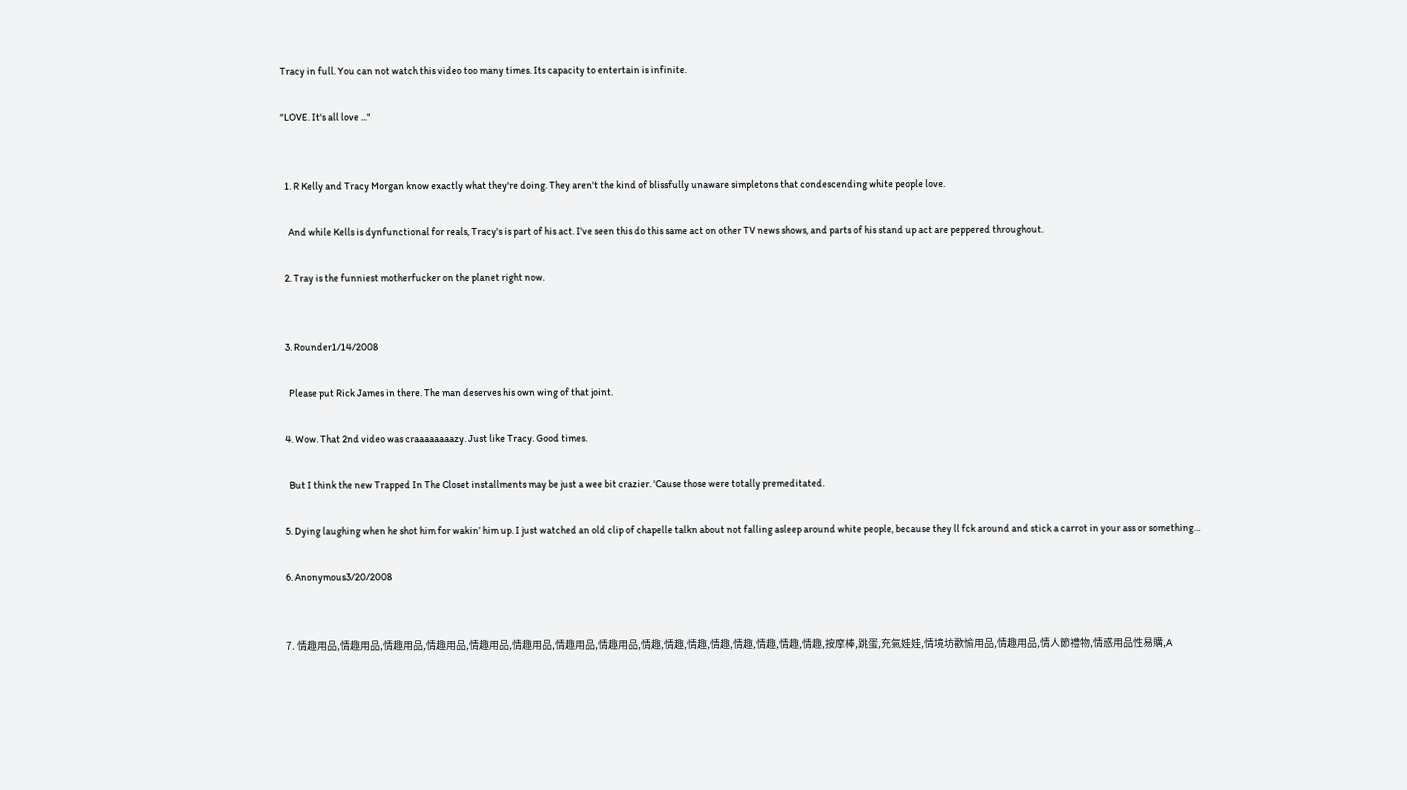Tracy in full. You can not watch this video too many times. Its capacity to entertain is infinite.

"LOVE. It's all love ..."


  1. R Kelly and Tracy Morgan know exactly what they're doing. They aren't the kind of blissfully unaware simpletons that condescending white people love.

    And while Kells is dynfunctional for reals, Tracy's is part of his act. I've seen this do this same act on other TV news shows, and parts of his stand up act are peppered throughout.

  2. Tray is the funniest motherfucker on the planet right now.


  3. Rounder1/14/2008

    Please put Rick James in there. The man deserves his own wing of that joint.

  4. Wow. That 2nd video was craaaaaaaazy. Just like Tracy. Good times.

    But I think the new Trapped In The Closet installments may be just a wee bit crazier. 'Cause those were totally premeditated.

  5. Dying laughing when he shot him for wakin’ him up. I just watched an old clip of chapelle talkn about not falling asleep around white people, because they ll fck around and stick a carrot in your ass or something…

  6. Anonymous3/20/2008


  7. 情趣用品,情趣用品,情趣用品,情趣用品,情趣用品,情趣用品,情趣用品,情趣用品,情趣,情趣,情趣,情趣,情趣,情趣,情趣,情趣,按摩棒,跳蛋,充氣娃娃,情境坊歡愉用品,情趣用品,情人節禮物,情惑用品性易購,A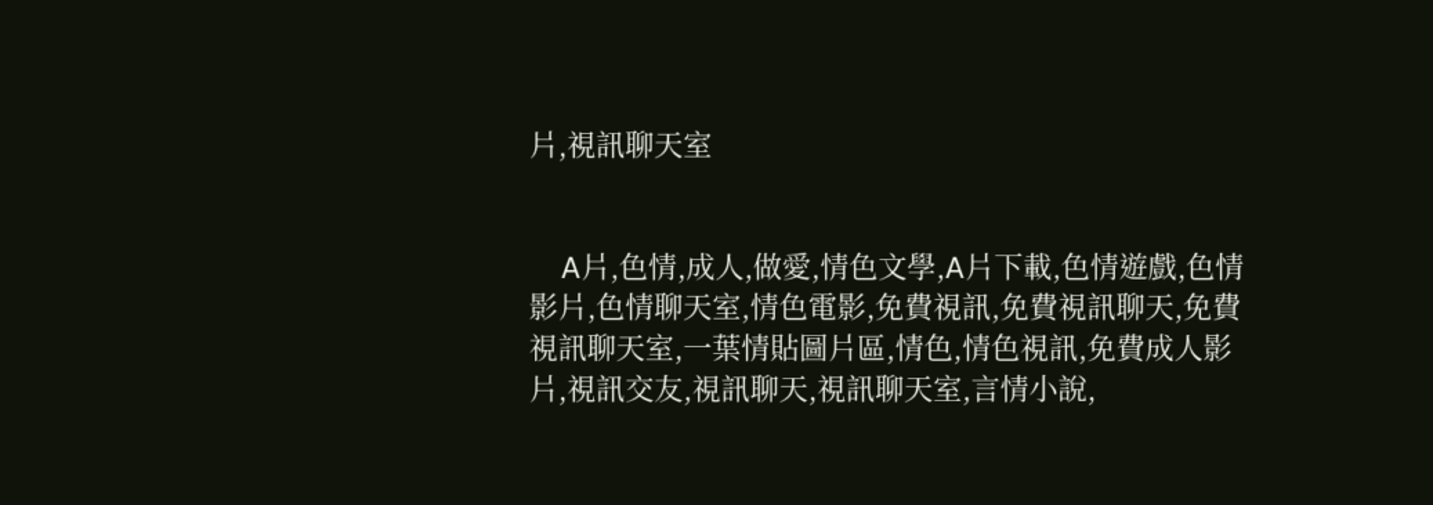片,視訊聊天室


    A片,色情,成人,做愛,情色文學,A片下載,色情遊戲,色情影片,色情聊天室,情色電影,免費視訊,免費視訊聊天,免費視訊聊天室,一葉情貼圖片區,情色,情色視訊,免費成人影片,視訊交友,視訊聊天,視訊聊天室,言情小說,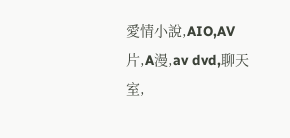愛情小說,AIO,AV片,A漫,av dvd,聊天室,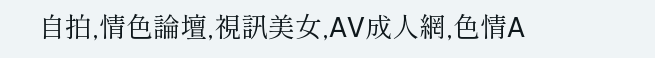自拍,情色論壇,視訊美女,AV成人網,色情A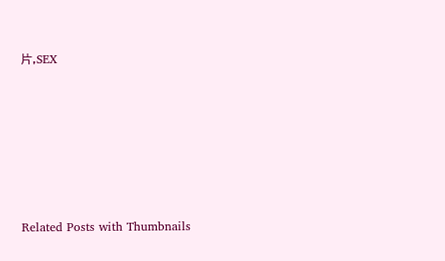片,SEX






Related Posts with Thumbnails